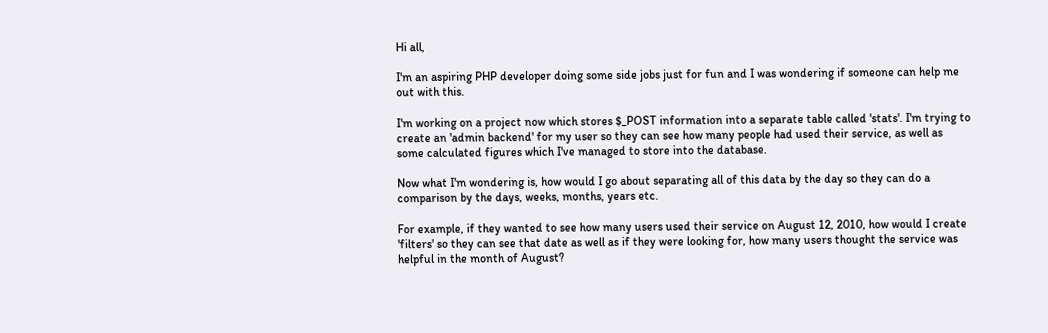Hi all,

I'm an aspiring PHP developer doing some side jobs just for fun and I was wondering if someone can help me out with this.

I'm working on a project now which stores $_POST information into a separate table called 'stats'. I'm trying to create an 'admin backend' for my user so they can see how many people had used their service, as well as some calculated figures which I've managed to store into the database.

Now what I'm wondering is, how would I go about separating all of this data by the day so they can do a comparison by the days, weeks, months, years etc.

For example, if they wanted to see how many users used their service on August 12, 2010, how would I create 'filters' so they can see that date as well as if they were looking for, how many users thought the service was helpful in the month of August?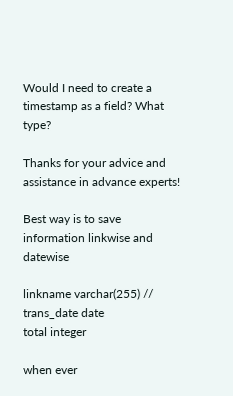Would I need to create a timestamp as a field? What type?

Thanks for your advice and assistance in advance experts!

Best way is to save information linkwise and datewise

linkname varchar(255) //
trans_date date
total integer

when ever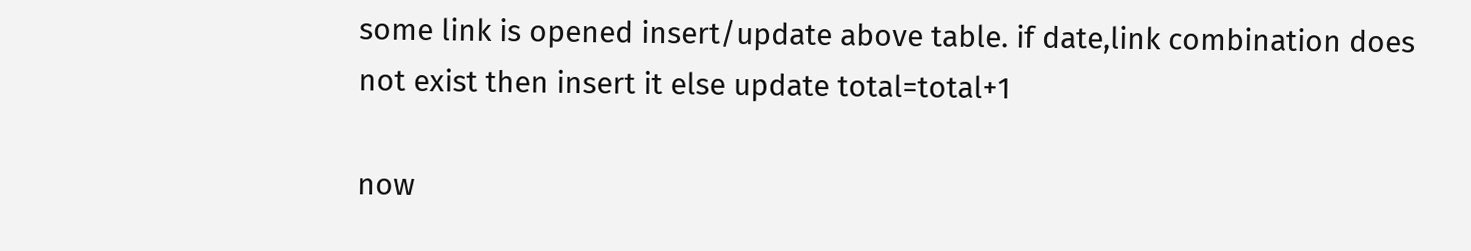some link is opened insert/update above table. if date,link combination does not exist then insert it else update total=total+1

now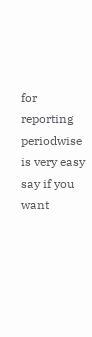for reporting periodwise is very easy say if you want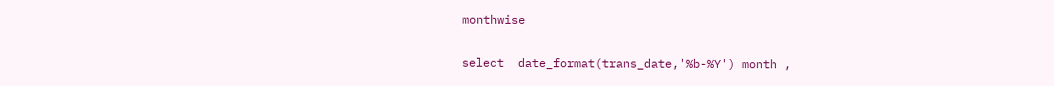monthwise

select  date_format(trans_date,'%b-%Y') month ,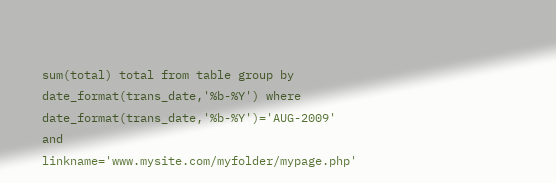sum(total) total from table group by date_format(trans_date,'%b-%Y') where date_format(trans_date,'%b-%Y')='AUG-2009' and linkname='www.mysite.com/myfolder/mypage.php'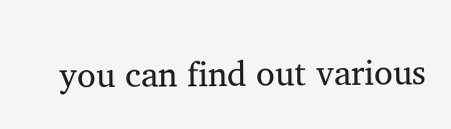you can find out various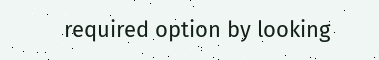required option by looking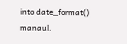into date_format() manaul.